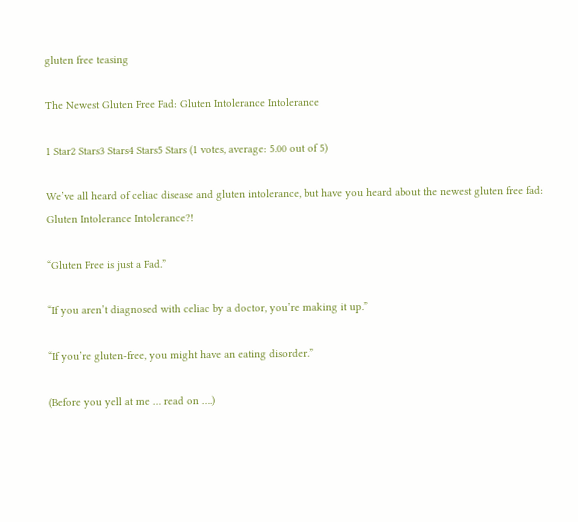gluten free teasing

The Newest Gluten Free Fad: Gluten Intolerance Intolerance

1 Star2 Stars3 Stars4 Stars5 Stars (1 votes, average: 5.00 out of 5)

We’ve all heard of celiac disease and gluten intolerance, but have you heard about the newest gluten free fad: Gluten Intolerance Intolerance?!

“Gluten Free is just a Fad.”

“If you aren’t diagnosed with celiac by a doctor, you’re making it up.”

“If you’re gluten-free, you might have an eating disorder.”

(Before you yell at me … read on ….)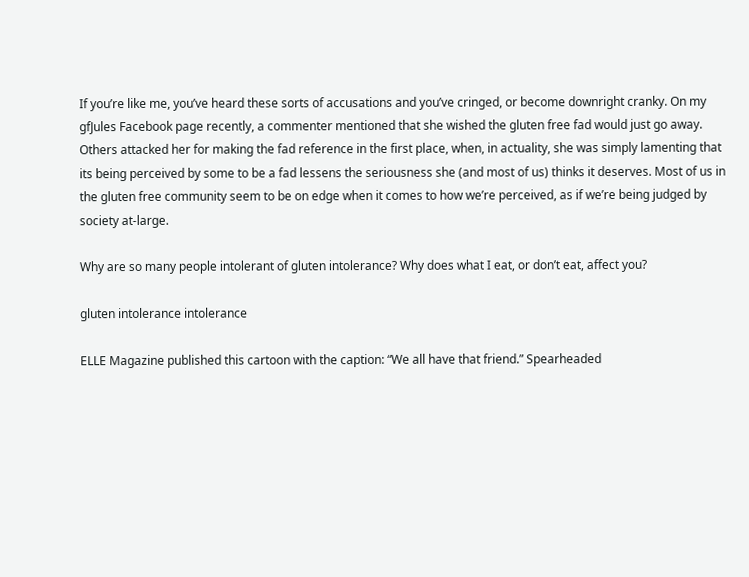If you’re like me, you’ve heard these sorts of accusations and you’ve cringed, or become downright cranky. On my gfJules Facebook page recently, a commenter mentioned that she wished the gluten free fad would just go away. Others attacked her for making the fad reference in the first place, when, in actuality, she was simply lamenting that its being perceived by some to be a fad lessens the seriousness she (and most of us) thinks it deserves. Most of us in the gluten free community seem to be on edge when it comes to how we’re perceived, as if we’re being judged by society at-large.

Why are so many people intolerant of gluten intolerance? Why does what I eat, or don’t eat, affect you?

gluten intolerance intolerance

ELLE Magazine published this cartoon with the caption: “We all have that friend.” Spearheaded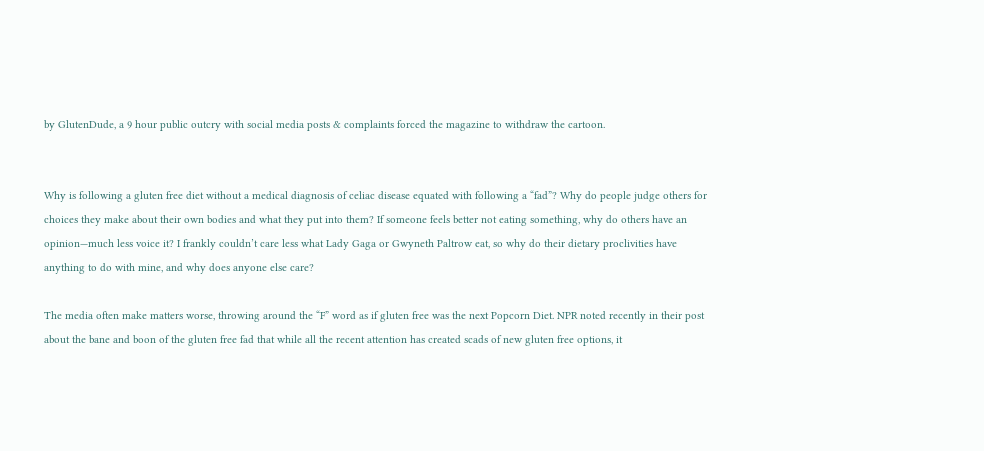by GlutenDude, a 9 hour public outcry with social media posts & complaints forced the magazine to withdraw the cartoon.


Why is following a gluten free diet without a medical diagnosis of celiac disease equated with following a “fad”? Why do people judge others for choices they make about their own bodies and what they put into them? If someone feels better not eating something, why do others have an opinion—much less voice it? I frankly couldn’t care less what Lady Gaga or Gwyneth Paltrow eat, so why do their dietary proclivities have anything to do with mine, and why does anyone else care?

The media often make matters worse, throwing around the “F” word as if gluten free was the next Popcorn Diet. NPR noted recently in their post about the bane and boon of the gluten free fad that while all the recent attention has created scads of new gluten free options, it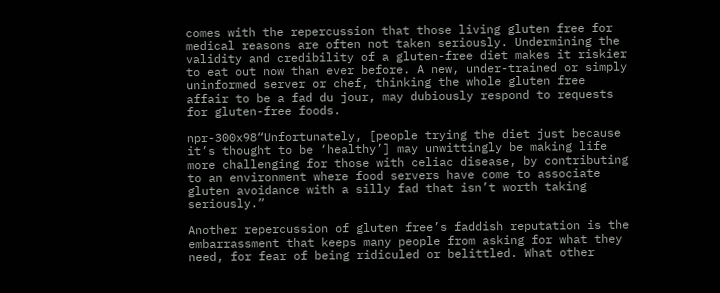comes with the repercussion that those living gluten free for medical reasons are often not taken seriously. Undermining the validity and credibility of a gluten-free diet makes it riskier to eat out now than ever before. A new, under-trained or simply uninformed server or chef, thinking the whole gluten free affair to be a fad du jour, may dubiously respond to requests for gluten-free foods.

npr-300x98“Unfortunately, [people trying the diet just because it’s thought to be ‘healthy’] may unwittingly be making life more challenging for those with celiac disease, by contributing to an environment where food servers have come to associate gluten avoidance with a silly fad that isn’t worth taking seriously.”

Another repercussion of gluten free’s faddish reputation is the embarrassment that keeps many people from asking for what they need, for fear of being ridiculed or belittled. What other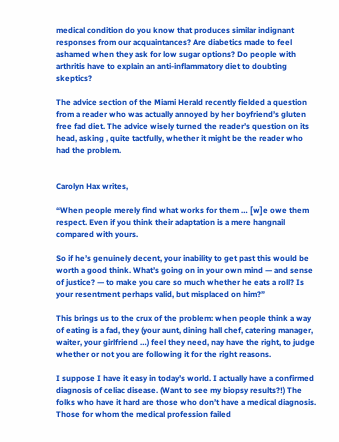medical condition do you know that produces similar indignant responses from our acquaintances? Are diabetics made to feel ashamed when they ask for low sugar options? Do people with arthritis have to explain an anti-inflammatory diet to doubting skeptics?

The advice section of the Miami Herald recently fielded a question from a reader who was actually annoyed by her boyfriend’s gluten free fad diet. The advice wisely turned the reader’s question on its head, asking , quite tactfully, whether it might be the reader who had the problem.


Carolyn Hax writes,

“When people merely find what works for them … [w]e owe them respect. Even if you think their adaptation is a mere hangnail compared with yours.

So if he’s genuinely decent, your inability to get past this would be worth a good think. What’s going on in your own mind — and sense of justice? — to make you care so much whether he eats a roll? Is your resentment perhaps valid, but misplaced on him?”

This brings us to the crux of the problem: when people think a way of eating is a fad, they (your aunt, dining hall chef, catering manager, waiter, your girlfriend …) feel they need, nay have the right, to judge whether or not you are following it for the right reasons.

I suppose I have it easy in today’s world. I actually have a confirmed diagnosis of celiac disease. (Want to see my biopsy results?!) The folks who have it hard are those who don’t have a medical diagnosis. Those for whom the medical profession failed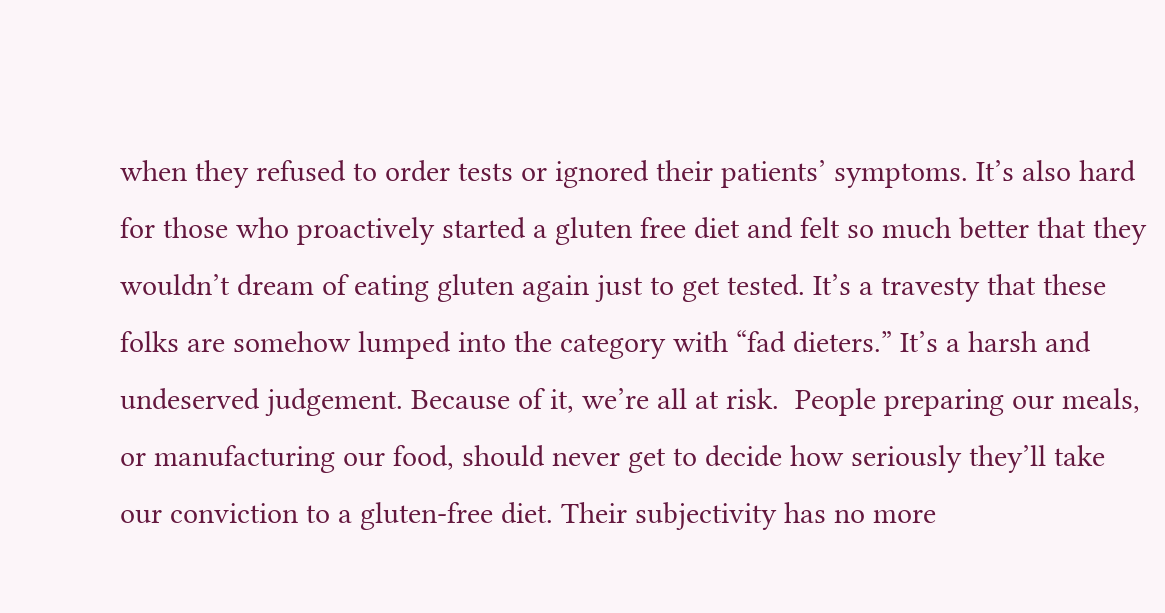when they refused to order tests or ignored their patients’ symptoms. It’s also hard for those who proactively started a gluten free diet and felt so much better that they wouldn’t dream of eating gluten again just to get tested. It’s a travesty that these folks are somehow lumped into the category with “fad dieters.” It’s a harsh and undeserved judgement. Because of it, we’re all at risk.  People preparing our meals, or manufacturing our food, should never get to decide how seriously they’ll take our conviction to a gluten-free diet. Their subjectivity has no more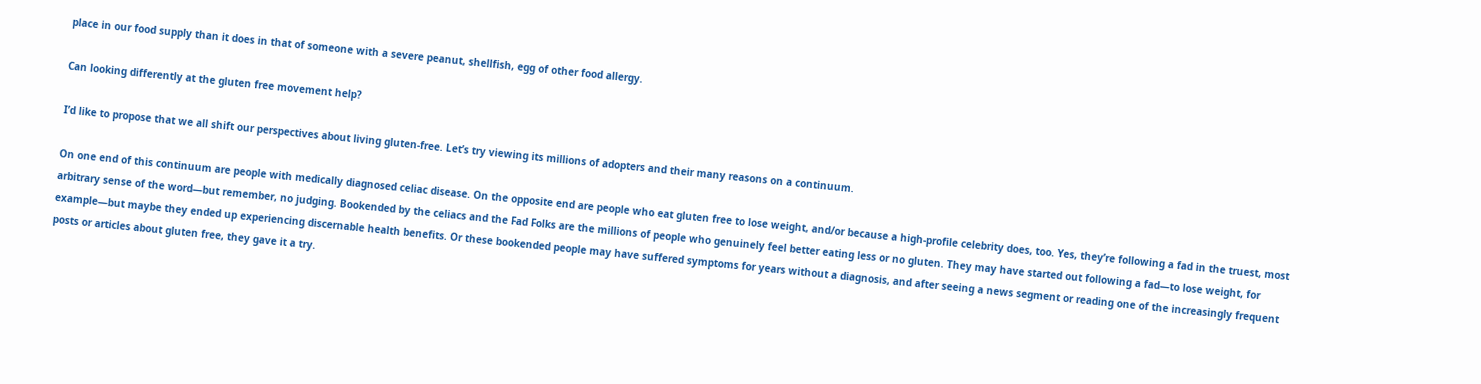place in our food supply than it does in that of someone with a severe peanut, shellfish, egg of other food allergy.

Can looking differently at the gluten free movement help?

I’d like to propose that we all shift our perspectives about living gluten-free. Let’s try viewing its millions of adopters and their many reasons on a continuum.

On one end of this continuum are people with medically diagnosed celiac disease. On the opposite end are people who eat gluten free to lose weight, and/or because a high-profile celebrity does, too. Yes, they’re following a fad in the truest, most arbitrary sense of the word—but remember, no judging. Bookended by the celiacs and the Fad Folks are the millions of people who genuinely feel better eating less or no gluten. They may have started out following a fad—to lose weight, for example—but maybe they ended up experiencing discernable health benefits. Or these bookended people may have suffered symptoms for years without a diagnosis, and after seeing a news segment or reading one of the increasingly frequent posts or articles about gluten free, they gave it a try.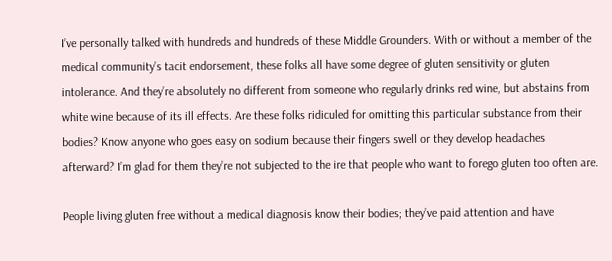I’ve personally talked with hundreds and hundreds of these Middle Grounders. With or without a member of the medical community’s tacit endorsement, these folks all have some degree of gluten sensitivity or gluten intolerance. And they’re absolutely no different from someone who regularly drinks red wine, but abstains from white wine because of its ill effects. Are these folks ridiculed for omitting this particular substance from their bodies? Know anyone who goes easy on sodium because their fingers swell or they develop headaches afterward? I’m glad for them they’re not subjected to the ire that people who want to forego gluten too often are.

People living gluten free without a medical diagnosis know their bodies; they’ve paid attention and have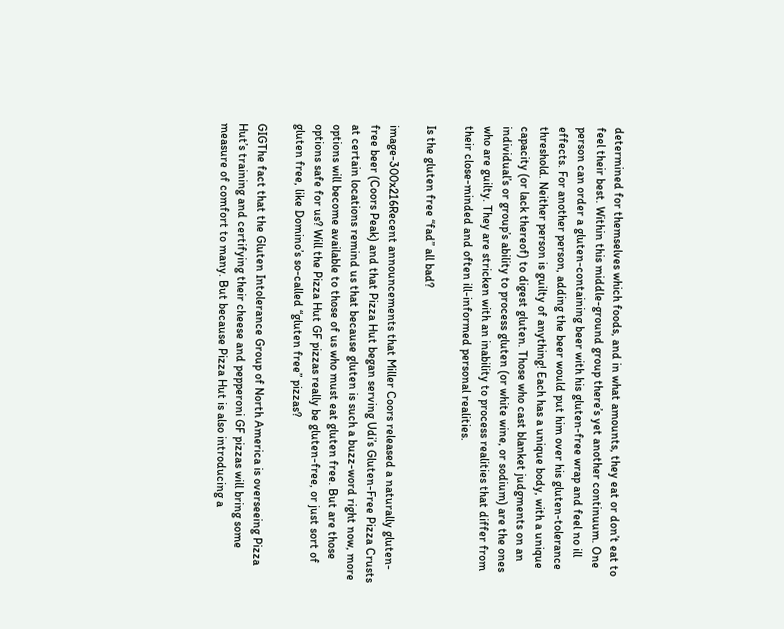determined for themselves which foods, and in what amounts, they eat or don’t eat to feel their best. Within this middle-ground group there’s yet another continuum. One person can order a gluten-containing beer with his gluten-free wrap and feel no ill effects. For another person, adding the beer would put him over his gluten-tolerance threshold. Neither person is guilty of anything! Each has a unique body, with a unique capacity (or lack thereof) to digest gluten. Those who cast blanket judgments on an individual’s or group’s ability to process gluten (or white wine, or sodium) are the ones who are guilty. They are stricken with an inability to process realities that differ from their close-minded and often ill-informed personal realities.

Is the gluten free “fad” all bad?

image-300x216Recent announcements that Miller Coors released a naturally gluten-free beer (Coors Peak) and that Pizza Hut began serving Udi’s Gluten-Free Pizza Crusts at certain locations remind us that because gluten is such a buzz-word right now, more options will become available to those of us who must eat gluten free. But are those options safe for us? Will the Pizza Hut GF pizzas really be gluten-free, or just sort of gluten free, like Domino’s so-called “gluten free” pizzas?

GIGThe fact that the Gluten Intolerance Group of North America is overseeing Pizza Hut’s training and certifying their cheese and pepperoni GF pizzas will bring some measure of comfort to many. But because Pizza Hut is also introducing a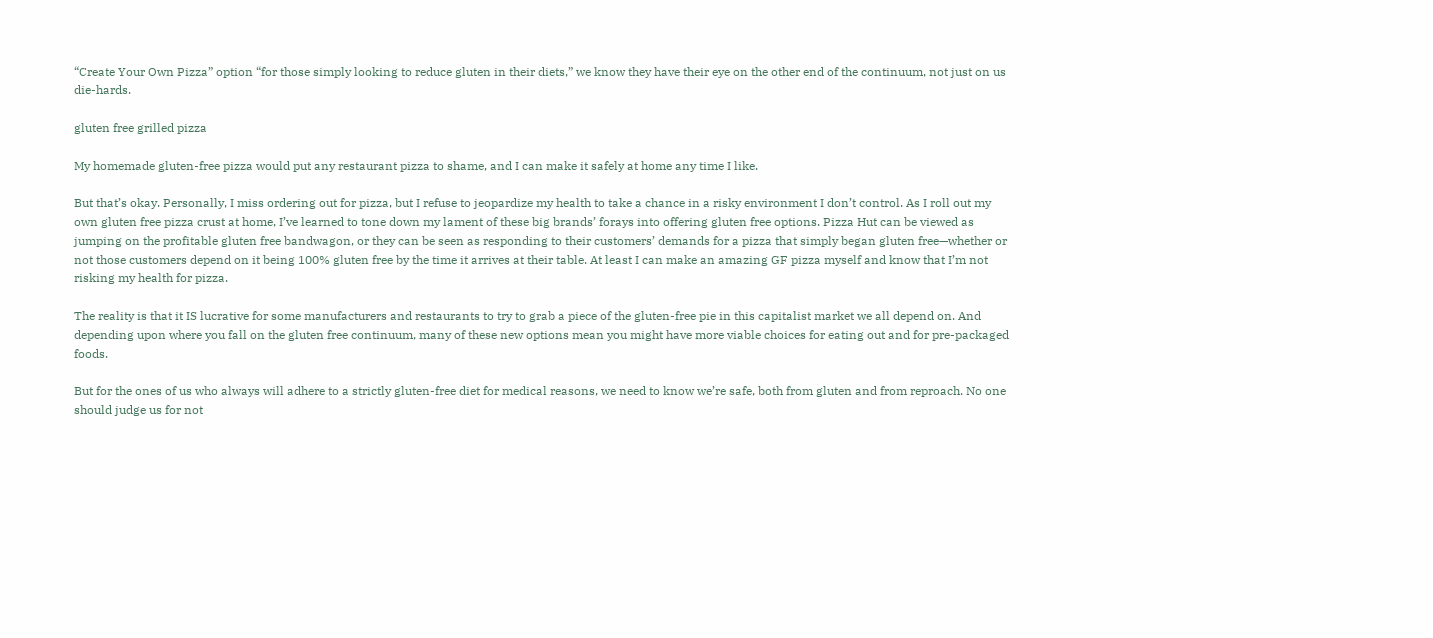“Create Your Own Pizza” option “for those simply looking to reduce gluten in their diets,” we know they have their eye on the other end of the continuum, not just on us die-hards.

gluten free grilled pizza

My homemade gluten-free pizza would put any restaurant pizza to shame, and I can make it safely at home any time I like.

But that’s okay. Personally, I miss ordering out for pizza, but I refuse to jeopardize my health to take a chance in a risky environment I don’t control. As I roll out my own gluten free pizza crust at home, I’ve learned to tone down my lament of these big brands’ forays into offering gluten free options. Pizza Hut can be viewed as jumping on the profitable gluten free bandwagon, or they can be seen as responding to their customers’ demands for a pizza that simply began gluten free—whether or not those customers depend on it being 100% gluten free by the time it arrives at their table. At least I can make an amazing GF pizza myself and know that I’m not risking my health for pizza.

The reality is that it IS lucrative for some manufacturers and restaurants to try to grab a piece of the gluten-free pie in this capitalist market we all depend on. And depending upon where you fall on the gluten free continuum, many of these new options mean you might have more viable choices for eating out and for pre-packaged foods.

But for the ones of us who always will adhere to a strictly gluten-free diet for medical reasons, we need to know we’re safe, both from gluten and from reproach. No one should judge us for not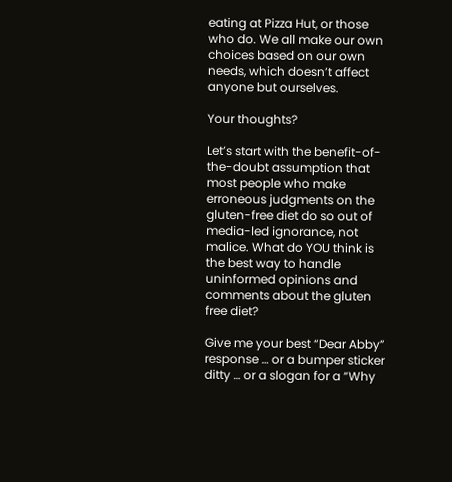eating at Pizza Hut, or those who do. We all make our own choices based on our own needs, which doesn’t affect anyone but ourselves.

Your thoughts?

Let’s start with the benefit-of-the-doubt assumption that most people who make erroneous judgments on the gluten-free diet do so out of media-led ignorance, not malice. What do YOU think is the best way to handle uninformed opinions and comments about the gluten free diet?

Give me your best “Dear Abby” response … or a bumper sticker ditty … or a slogan for a “Why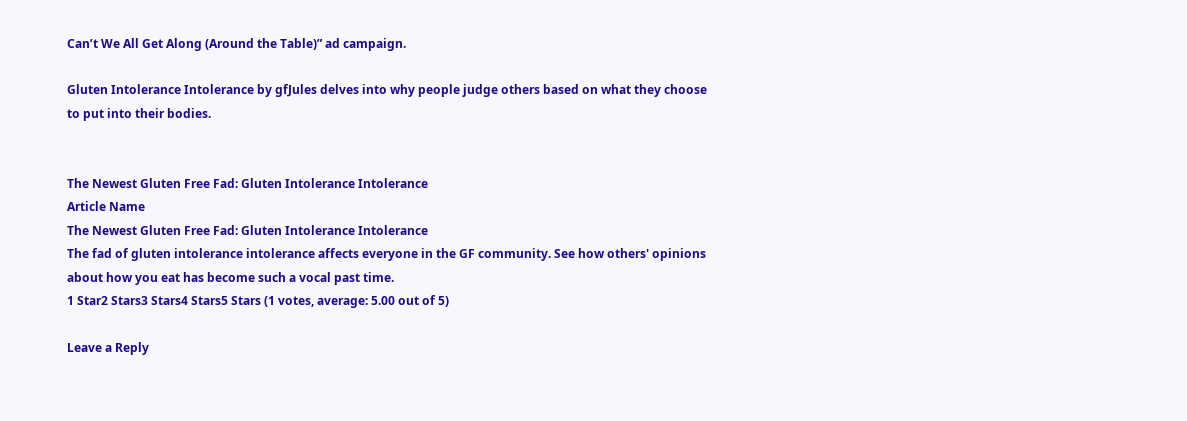Can’t We All Get Along (Around the Table)” ad campaign.

Gluten Intolerance Intolerance by gfJules delves into why people judge others based on what they choose to put into their bodies.


The Newest Gluten Free Fad: Gluten Intolerance Intolerance
Article Name
The Newest Gluten Free Fad: Gluten Intolerance Intolerance
The fad of gluten intolerance intolerance affects everyone in the GF community. See how others' opinions about how you eat has become such a vocal past time.
1 Star2 Stars3 Stars4 Stars5 Stars (1 votes, average: 5.00 out of 5)

Leave a Reply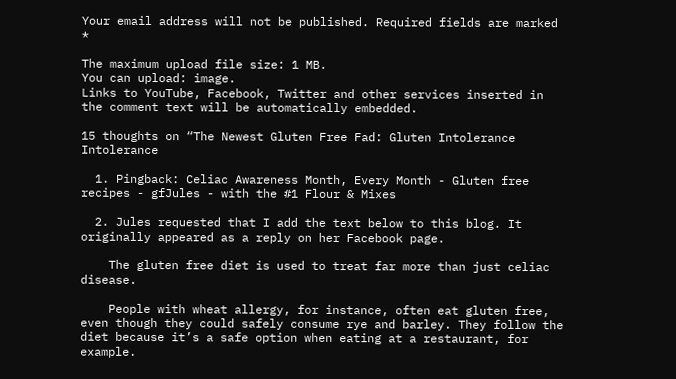Your email address will not be published. Required fields are marked *

The maximum upload file size: 1 MB.
You can upload: image.
Links to YouTube, Facebook, Twitter and other services inserted in the comment text will be automatically embedded.

15 thoughts on “The Newest Gluten Free Fad: Gluten Intolerance Intolerance

  1. Pingback: Celiac Awareness Month, Every Month - Gluten free recipes - gfJules - with the #1 Flour & Mixes

  2. Jules requested that I add the text below to this blog. It originally appeared as a reply on her Facebook page.

    The gluten free diet is used to treat far more than just celiac disease.

    People with wheat allergy, for instance, often eat gluten free, even though they could safely consume rye and barley. They follow the diet because it’s a safe option when eating at a restaurant, for example.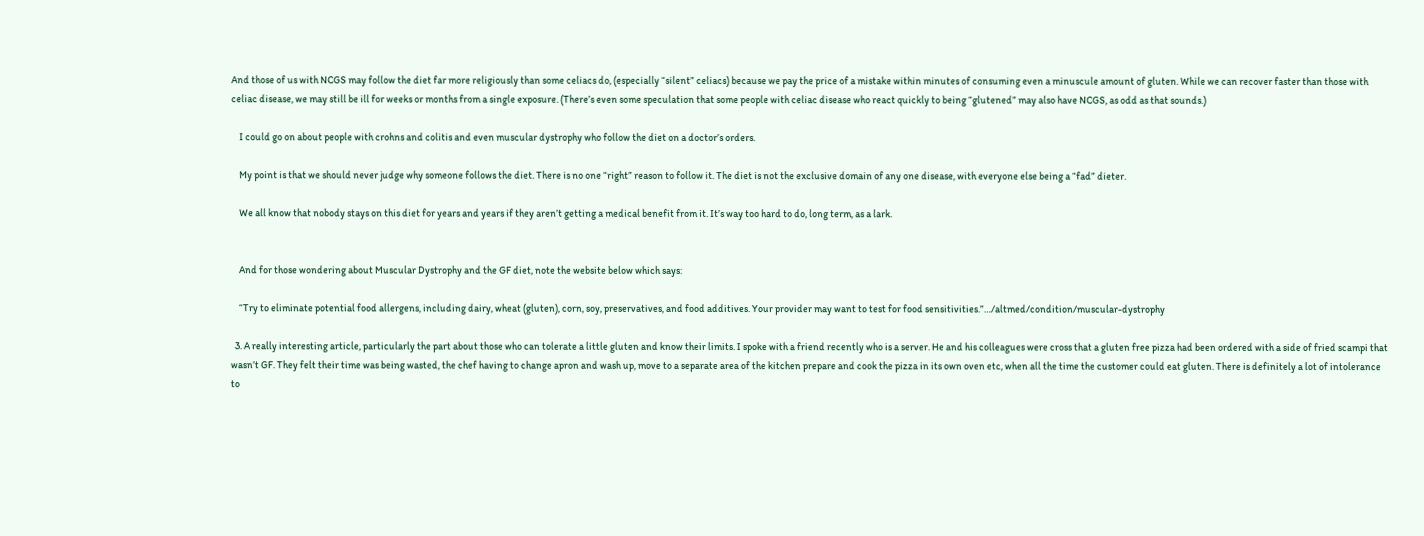And those of us with NCGS may follow the diet far more religiously than some celiacs do, (especially “silent” celiacs) because we pay the price of a mistake within minutes of consuming even a minuscule amount of gluten. While we can recover faster than those with celiac disease, we may still be ill for weeks or months from a single exposure. (There’s even some speculation that some people with celiac disease who react quickly to being “glutened” may also have NCGS, as odd as that sounds.)

    I could go on about people with crohns and colitis and even muscular dystrophy who follow the diet on a doctor’s orders.

    My point is that we should never judge why someone follows the diet. There is no one “right” reason to follow it. The diet is not the exclusive domain of any one disease, with everyone else being a “fad” dieter.

    We all know that nobody stays on this diet for years and years if they aren’t getting a medical benefit from it. It’s way too hard to do, long term, as a lark.


    And for those wondering about Muscular Dystrophy and the GF diet, note the website below which says:

    “Try to eliminate potential food allergens, including dairy, wheat (gluten), corn, soy, preservatives, and food additives. Your provider may want to test for food sensitivities.”…/altmed/condition/muscular-dystrophy

  3. A really interesting article, particularly the part about those who can tolerate a little gluten and know their limits. I spoke with a friend recently who is a server. He and his colleagues were cross that a gluten free pizza had been ordered with a side of fried scampi that wasn’t GF. They felt their time was being wasted, the chef having to change apron and wash up, move to a separate area of the kitchen prepare and cook the pizza in its own oven etc, when all the time the customer could eat gluten. There is definitely a lot of intolerance to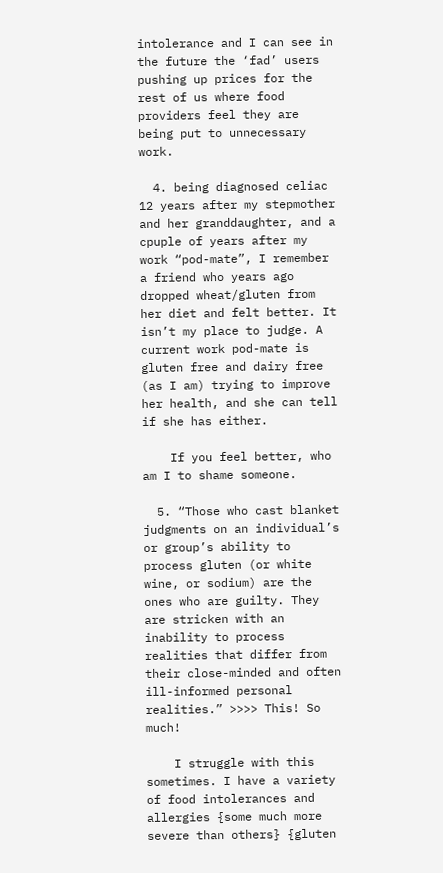intolerance and I can see in the future the ‘fad’ users pushing up prices for the rest of us where food providers feel they are being put to unnecessary work.

  4. being diagnosed celiac 12 years after my stepmother and her granddaughter, and a cpuple of years after my work “pod-mate”, I remember a friend who years ago dropped wheat/gluten from her diet and felt better. It isn’t my place to judge. A current work pod-mate is gluten free and dairy free (as I am) trying to improve her health, and she can tell if she has either.

    If you feel better, who am I to shame someone.

  5. “Those who cast blanket judgments on an individual’s or group’s ability to process gluten (or white wine, or sodium) are the ones who are guilty. They are stricken with an inability to process realities that differ from their close-minded and often ill-informed personal realities.” >>>> This! So much!

    I struggle with this sometimes. I have a variety of food intolerances and allergies {some much more severe than others} {gluten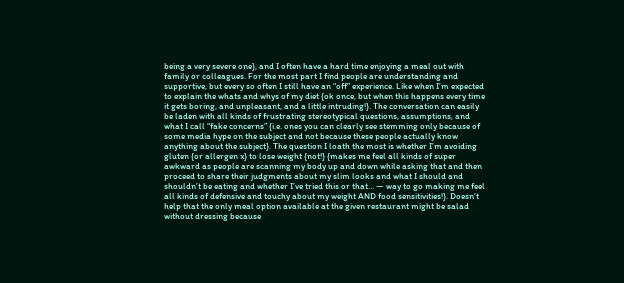being a very severe one}, and I often have a hard time enjoying a meal out with family or colleagues. For the most part I find people are understanding and supportive, but every so often I still have an “off” experience. Like when I’m expected to explain the whats and whys of my diet {ok once, but when this happens every time it gets boring, and unpleasant, and a little intruding!}. The conversation can easily be laden with all kinds of frustrating stereotypical questions, assumptions, and what I call “fake concerns” {i.e. ones you can clearly see stemming only because of some media hype on the subject and not because these people actually know anything about the subject}. The question I loath the most is whether I’m avoiding gluten {or allergen x} to lose weight {not!} {makes me feel all kinds of super awkward as people are scanning my body up and down while asking that and then proceed to share their judgments about my slim looks and what I should and shouldn’t be eating and whether I’ve tried this or that… — way to go making me feel all kinds of defensive and touchy about my weight AND food sensitivities!}. Doesn’t help that the only meal option available at the given restaurant might be salad without dressing because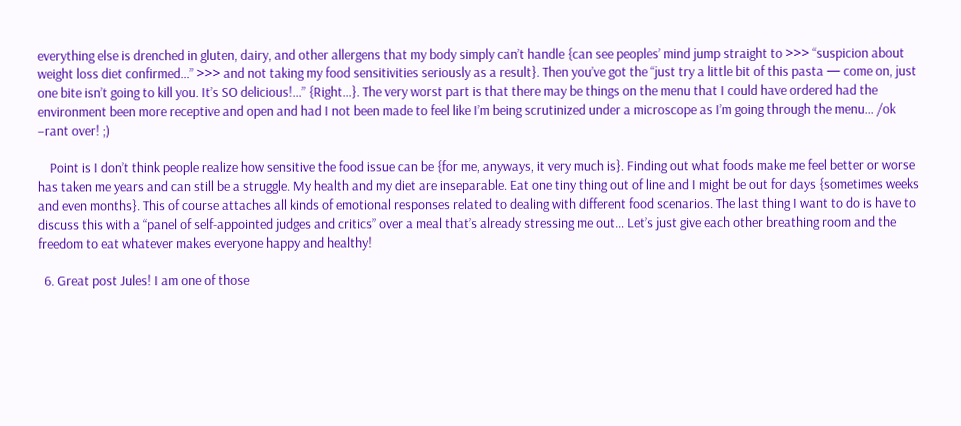everything else is drenched in gluten, dairy, and other allergens that my body simply can’t handle {can see peoples’ mind jump straight to >>> “suspicion about weight loss diet confirmed…” >>> and not taking my food sensitivities seriously as a result}. Then you’ve got the “just try a little bit of this pasta — come on, just one bite isn’t going to kill you. It’s SO delicious!…” {Right…}. The very worst part is that there may be things on the menu that I could have ordered had the environment been more receptive and open and had I not been made to feel like I’m being scrutinized under a microscope as I’m going through the menu… /ok –rant over! ;)

    Point is I don’t think people realize how sensitive the food issue can be {for me, anyways, it very much is}. Finding out what foods make me feel better or worse has taken me years and can still be a struggle. My health and my diet are inseparable. Eat one tiny thing out of line and I might be out for days {sometimes weeks and even months}. This of course attaches all kinds of emotional responses related to dealing with different food scenarios. The last thing I want to do is have to discuss this with a “panel of self-appointed judges and critics” over a meal that’s already stressing me out… Let’s just give each other breathing room and the freedom to eat whatever makes everyone happy and healthy!

  6. Great post Jules! I am one of those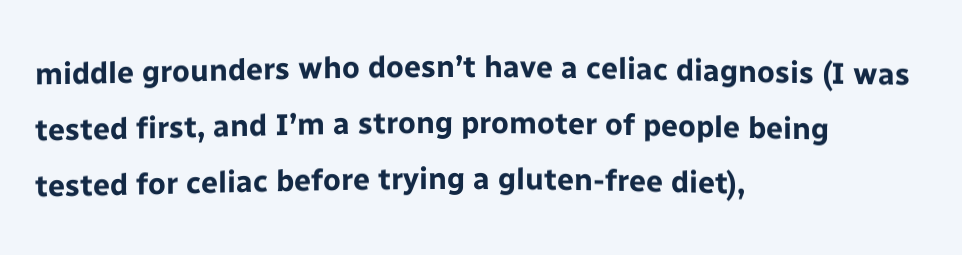middle grounders who doesn’t have a celiac diagnosis (I was tested first, and I’m a strong promoter of people being tested for celiac before trying a gluten-free diet),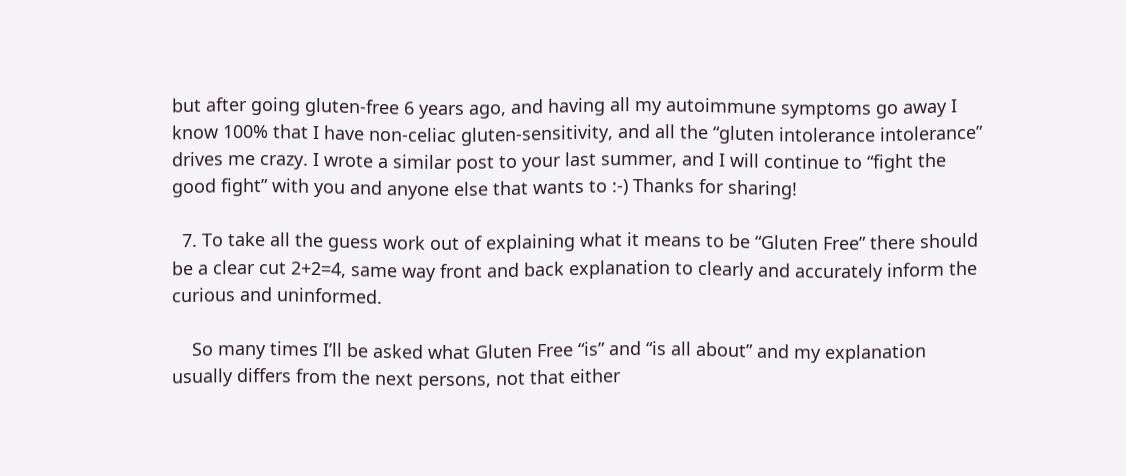but after going gluten-free 6 years ago, and having all my autoimmune symptoms go away I know 100% that I have non-celiac gluten-sensitivity, and all the “gluten intolerance intolerance” drives me crazy. I wrote a similar post to your last summer, and I will continue to “fight the good fight” with you and anyone else that wants to :-) Thanks for sharing!

  7. To take all the guess work out of explaining what it means to be “Gluten Free” there should be a clear cut 2+2=4, same way front and back explanation to clearly and accurately inform the curious and uninformed.

    So many times I’ll be asked what Gluten Free “is” and “is all about” and my explanation usually differs from the next persons, not that either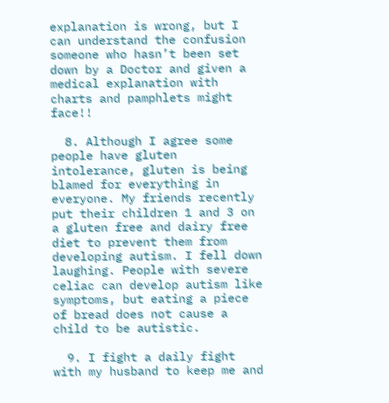explanation is wrong, but I can understand the confusion someone who hasn’t been set down by a Doctor and given a medical explanation with charts and pamphlets might face!!

  8. Although I agree some people have gluten intolerance, gluten is being blamed for everything in everyone. My friends recently put their children 1 and 3 on a gluten free and dairy free diet to prevent them from developing autism. I fell down laughing. People with severe celiac can develop autism like symptoms, but eating a piece of bread does not cause a child to be autistic.

  9. I fight a daily fight with my husband to keep me and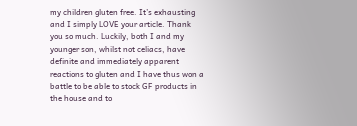my children gluten free. It’s exhausting and I simply LOVE your article. Thank you so much. Luckily, both I and my younger son, whilst not celiacs, have definite and immediately apparent reactions to gluten and I have thus won a battle to be able to stock GF products in the house and to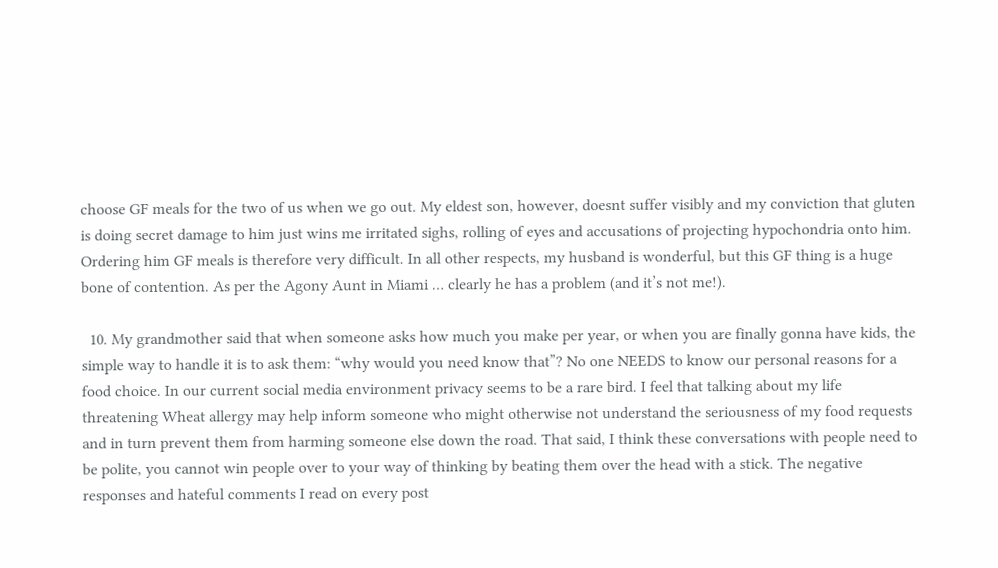choose GF meals for the two of us when we go out. My eldest son, however, doesnt suffer visibly and my conviction that gluten is doing secret damage to him just wins me irritated sighs, rolling of eyes and accusations of projecting hypochondria onto him. Ordering him GF meals is therefore very difficult. In all other respects, my husband is wonderful, but this GF thing is a huge bone of contention. As per the Agony Aunt in Miami … clearly he has a problem (and it’s not me!).

  10. My grandmother said that when someone asks how much you make per year, or when you are finally gonna have kids, the simple way to handle it is to ask them: “why would you need know that”? No one NEEDS to know our personal reasons for a food choice. In our current social media environment privacy seems to be a rare bird. I feel that talking about my life threatening Wheat allergy may help inform someone who might otherwise not understand the seriousness of my food requests and in turn prevent them from harming someone else down the road. That said, I think these conversations with people need to be polite, you cannot win people over to your way of thinking by beating them over the head with a stick. The negative responses and hateful comments I read on every post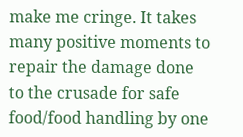make me cringe. It takes many positive moments to repair the damage done to the crusade for safe food/food handling by one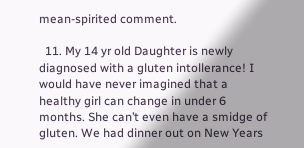mean-spirited comment.

  11. My 14 yr old Daughter is newly diagnosed with a gluten intollerance! I would have never imagined that a healthy girl can change in under 6 months. She can’t even have a smidge of gluten. We had dinner out on New Years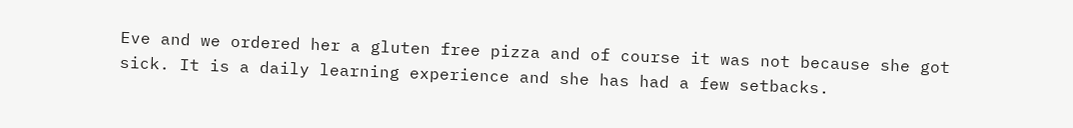Eve and we ordered her a gluten free pizza and of course it was not because she got sick. It is a daily learning experience and she has had a few setbacks.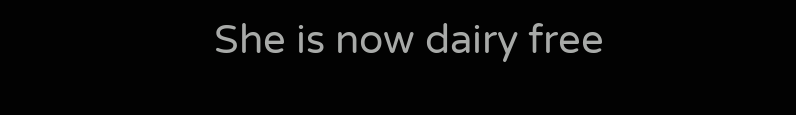She is now dairy free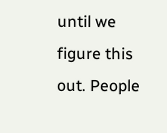until we figure this out. People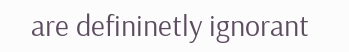are defininetly ignorant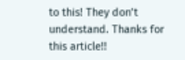to this! They don’t understand. Thanks for this article!!